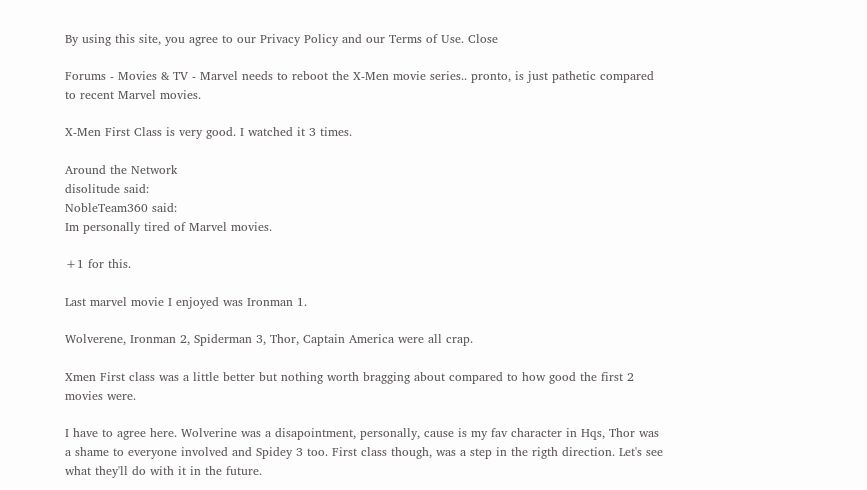By using this site, you agree to our Privacy Policy and our Terms of Use. Close

Forums - Movies & TV - Marvel needs to reboot the X-Men movie series.. pronto, is just pathetic compared to recent Marvel movies.

X-Men First Class is very good. I watched it 3 times.

Around the Network
disolitude said:
NobleTeam360 said:
Im personally tired of Marvel movies.

+1 for this.

Last marvel movie I enjoyed was Ironman 1.

Wolverene, Ironman 2, Spiderman 3, Thor, Captain America were all crap.

Xmen First class was a little better but nothing worth bragging about compared to how good the first 2 movies were.

I have to agree here. Wolverine was a disapointment, personally, cause is my fav character in Hqs, Thor was a shame to everyone involved and Spidey 3 too. First class though, was a step in the rigth direction. Let's see what they'll do with it in the future.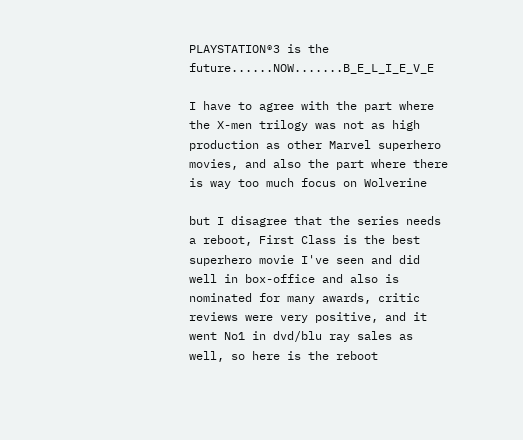PLAYSTATION®3 is the future......NOW.......B_E_L_I_E_V_E

I have to agree with the part where the X-men trilogy was not as high production as other Marvel superhero movies, and also the part where there is way too much focus on Wolverine

but I disagree that the series needs a reboot, First Class is the best superhero movie I've seen and did well in box-office and also is nominated for many awards, critic reviews were very positive, and it went No1 in dvd/blu ray sales as well, so here is the reboot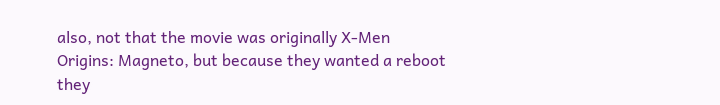also, not that the movie was originally X-Men Origins: Magneto, but because they wanted a reboot they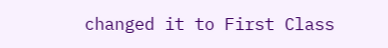changed it to First Class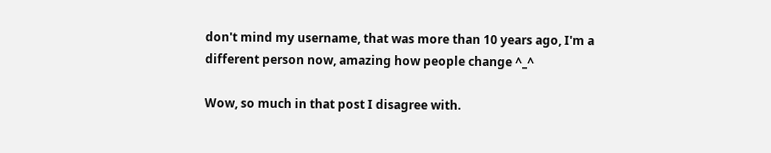don't mind my username, that was more than 10 years ago, I'm a different person now, amazing how people change ^_^

Wow, so much in that post I disagree with.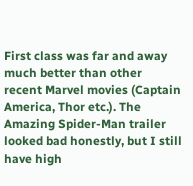First class was far and away much better than other recent Marvel movies (Captain America, Thor etc.). The Amazing Spider-Man trailer looked bad honestly, but I still have high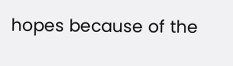hopes because of the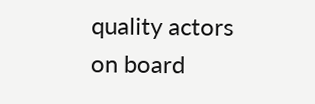quality actors on board